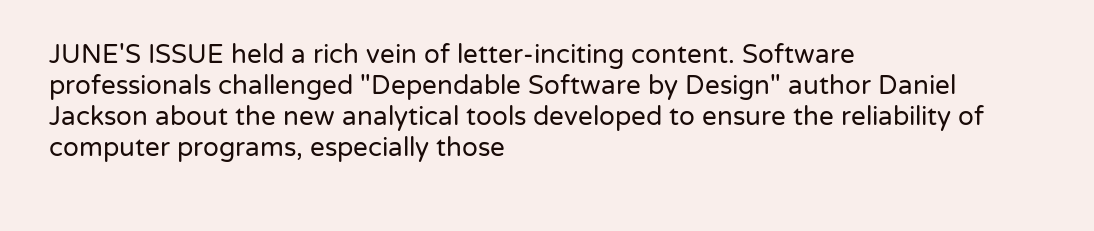JUNE'S ISSUE held a rich vein of letter-inciting content. Software professionals challenged "Dependable Software by Design" author Daniel Jackson about the new analytical tools developed to ensure the reliability of computer programs, especially those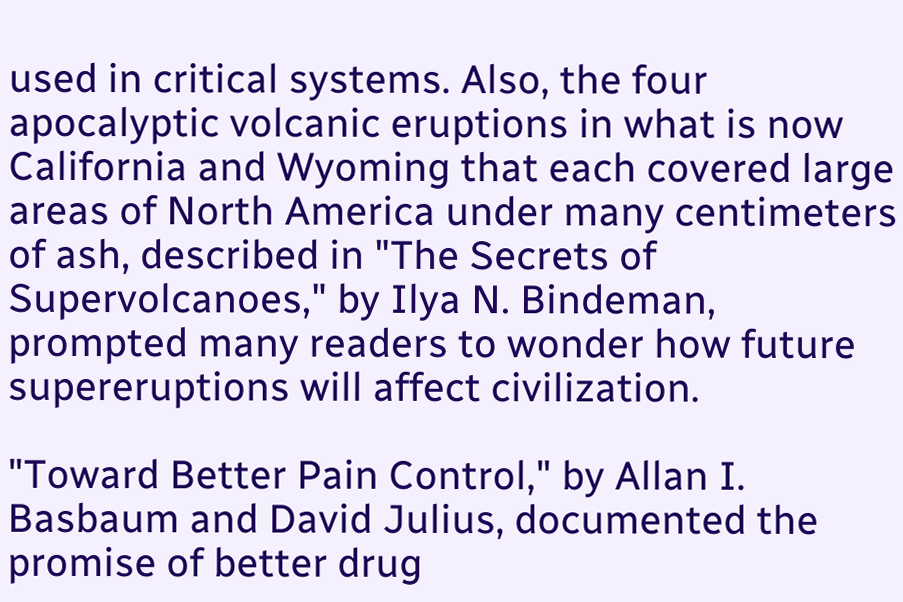used in critical systems. Also, the four apocalyptic volcanic eruptions in what is now California and Wyoming that each covered large areas of North America under many centimeters of ash, described in "The Secrets of Supervolcanoes," by Ilya N. Bindeman, prompted many readers to wonder how future supereruptions will affect civilization.

"Toward Better Pain Control," by Allan I. Basbaum and David Julius, documented the promise of better drug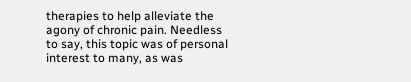therapies to help alleviate the agony of chronic pain. Needless to say, this topic was of personal interest to many, as was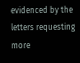evidenced by the letters requesting more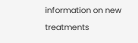information on new treatments